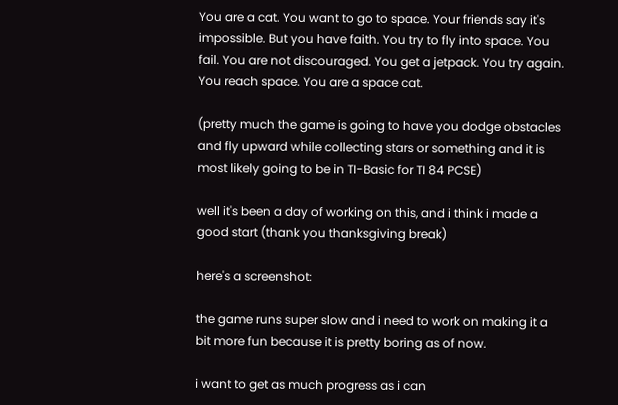You are a cat. You want to go to space. Your friends say it's impossible. But you have faith. You try to fly into space. You fail. You are not discouraged. You get a jetpack. You try again. You reach space. You are a space cat.

(pretty much the game is going to have you dodge obstacles and fly upward while collecting stars or something and it is most likely going to be in TI-Basic for TI 84 PCSE)

well it's been a day of working on this, and i think i made a good start (thank you thanksgiving break)

here's a screenshot:

the game runs super slow and i need to work on making it a bit more fun because it is pretty boring as of now.

i want to get as much progress as i can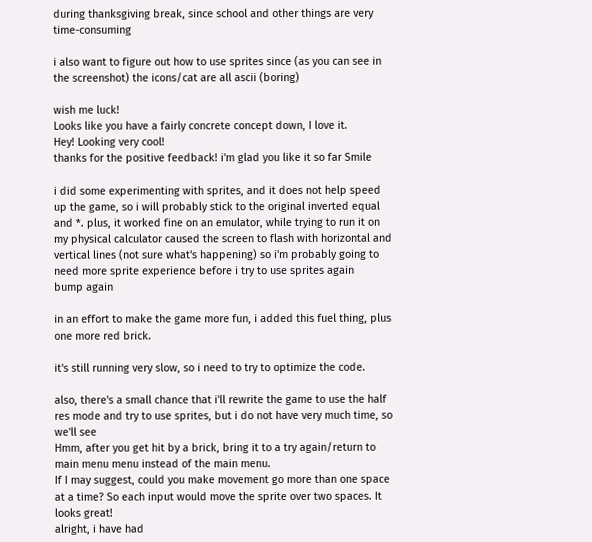during thanksgiving break, since school and other things are very time-consuming

i also want to figure out how to use sprites since (as you can see in the screenshot) the icons/cat are all ascii (boring)

wish me luck!
Looks like you have a fairly concrete concept down, I love it.
Hey! Looking very cool!
thanks for the positive feedback! i'm glad you like it so far Smile

i did some experimenting with sprites, and it does not help speed up the game, so i will probably stick to the original inverted equal and *. plus, it worked fine on an emulator, while trying to run it on my physical calculator caused the screen to flash with horizontal and vertical lines (not sure what's happening) so i'm probably going to need more sprite experience before i try to use sprites again
bump again

in an effort to make the game more fun, i added this fuel thing, plus one more red brick.

it's still running very slow, so i need to try to optimize the code.

also, there's a small chance that i'll rewrite the game to use the half res mode and try to use sprites, but i do not have very much time, so we'll see
Hmm, after you get hit by a brick, bring it to a try again/return to main menu menu instead of the main menu.
If I may suggest, could you make movement go more than one space at a time? So each input would move the sprite over two spaces. It looks great!
alright, i have had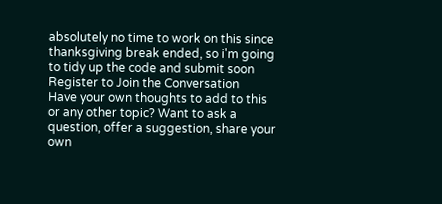absolutely no time to work on this since thanksgiving break ended, so i'm going to tidy up the code and submit soon
Register to Join the Conversation
Have your own thoughts to add to this or any other topic? Want to ask a question, offer a suggestion, share your own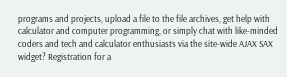programs and projects, upload a file to the file archives, get help with calculator and computer programming, or simply chat with like-minded coders and tech and calculator enthusiasts via the site-wide AJAX SAX widget? Registration for a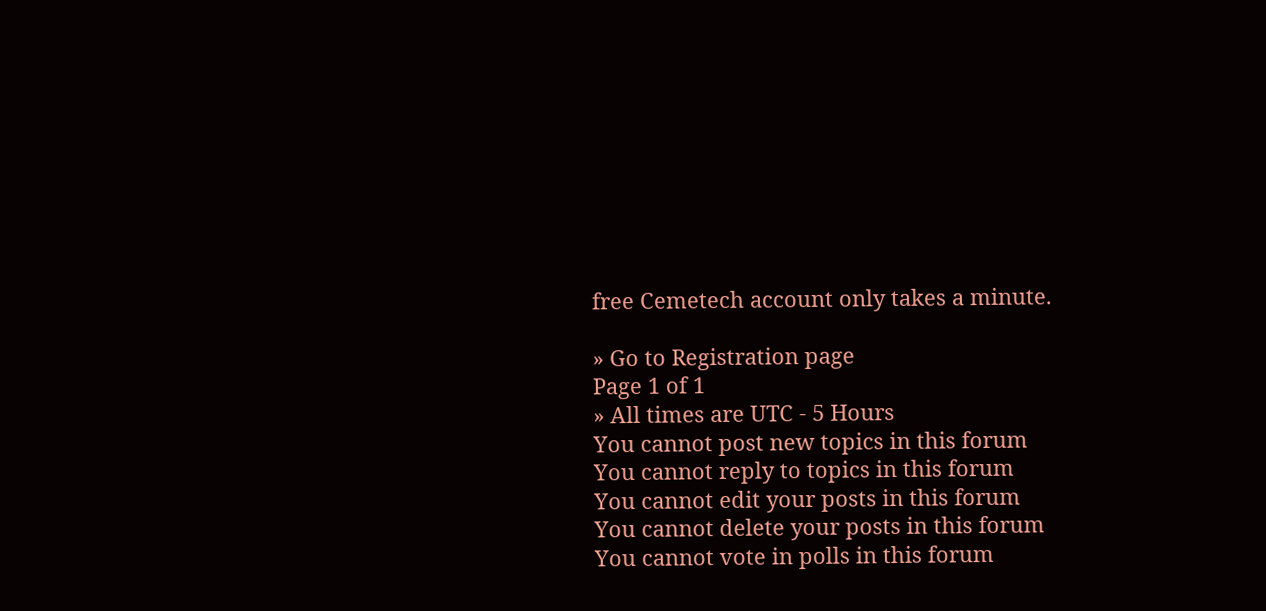free Cemetech account only takes a minute.

» Go to Registration page
Page 1 of 1
» All times are UTC - 5 Hours
You cannot post new topics in this forum
You cannot reply to topics in this forum
You cannot edit your posts in this forum
You cannot delete your posts in this forum
You cannot vote in polls in this forum